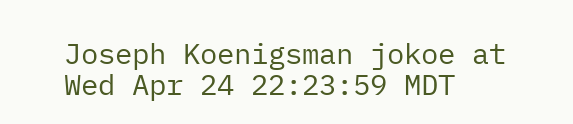Joseph Koenigsman jokoe at
Wed Apr 24 22:23:59 MDT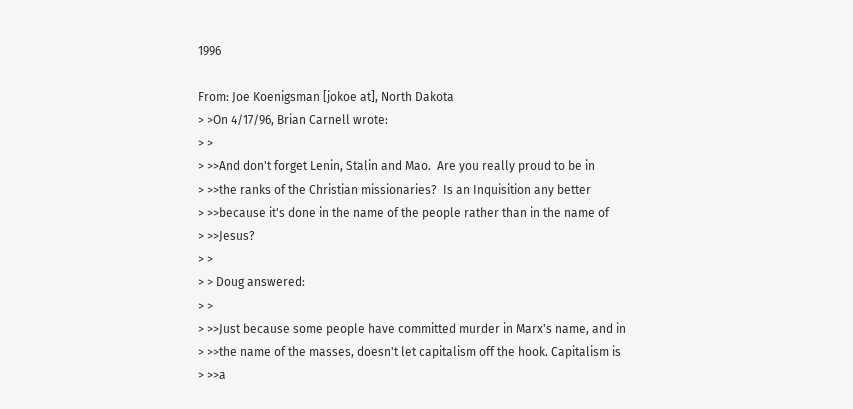1996

From: Joe Koenigsman [jokoe at], North Dakota
> >On 4/17/96, Brian Carnell wrote:
> >
> >>And don't forget Lenin, Stalin and Mao.  Are you really proud to be in
> >>the ranks of the Christian missionaries?  Is an Inquisition any better
> >>because it's done in the name of the people rather than in the name of
> >>Jesus?
> >
> > Doug answered:
> >
> >>Just because some people have committed murder in Marx's name, and in
> >>the name of the masses, doesn't let capitalism off the hook. Capitalism is
> >>a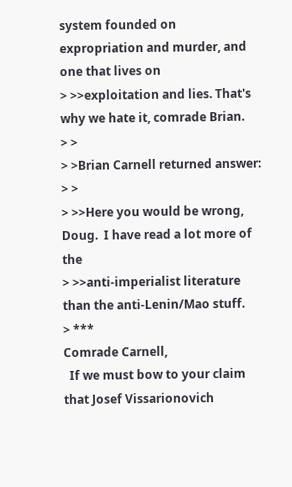system founded on expropriation and murder, and one that lives on
> >>exploitation and lies. That's why we hate it, comrade Brian.
> >
> >Brian Carnell returned answer:
> >
> >>Here you would be wrong, Doug.  I have read a lot more of the
> >>anti-imperialist literature than the anti-Lenin/Mao stuff.
> ***
Comrade Carnell,
  If we must bow to your claim that Josef Vissarionovich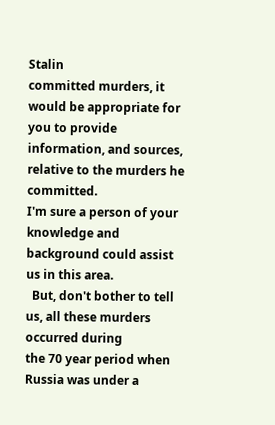Stalin
committed murders, it would be appropriate for you to provide
information, and sources, relative to the murders he committed.
I'm sure a person of your knowledge and background could assist
us in this area.
  But, don't bother to tell us, all these murders occurred during
the 70 year period when Russia was under a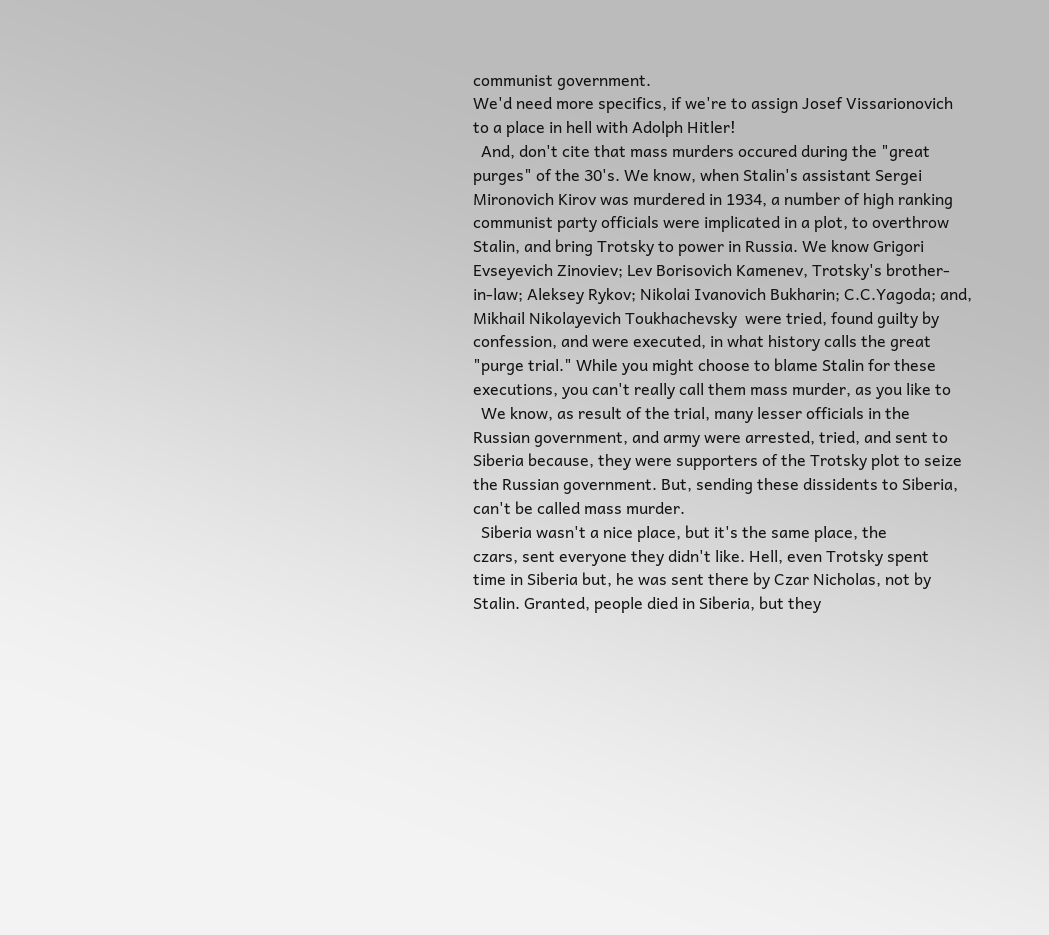communist government.
We'd need more specifics, if we're to assign Josef Vissarionovich
to a place in hell with Adolph Hitler!
  And, don't cite that mass murders occured during the "great
purges" of the 30's. We know, when Stalin's assistant Sergei
Mironovich Kirov was murdered in 1934, a number of high ranking
communist party officials were implicated in a plot, to overthrow
Stalin, and bring Trotsky to power in Russia. We know Grigori
Evseyevich Zinoviev; Lev Borisovich Kamenev, Trotsky's brother-
in-law; Aleksey Rykov; Nikolai Ivanovich Bukharin; C.C.Yagoda; and,
Mikhail Nikolayevich Toukhachevsky  were tried, found guilty by
confession, and were executed, in what history calls the great
"purge trial." While you might choose to blame Stalin for these
executions, you can't really call them mass murder, as you like to
  We know, as result of the trial, many lesser officials in the
Russian government, and army were arrested, tried, and sent to
Siberia because, they were supporters of the Trotsky plot to seize
the Russian government. But, sending these dissidents to Siberia,
can't be called mass murder.
  Siberia wasn't a nice place, but it's the same place, the
czars, sent everyone they didn't like. Hell, even Trotsky spent
time in Siberia but, he was sent there by Czar Nicholas, not by
Stalin. Granted, people died in Siberia, but they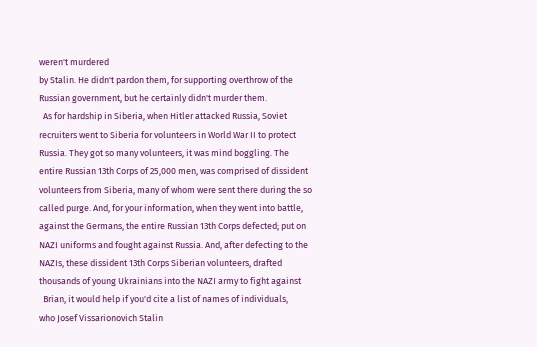weren't murdered
by Stalin. He didn't pardon them, for supporting overthrow of the
Russian government, but he certainly didn't murder them.
  As for hardship in Siberia, when Hitler attacked Russia, Soviet
recruiters went to Siberia for volunteers in World War II to protect
Russia. They got so many volunteers, it was mind boggling. The
entire Russian 13th Corps of 25,000 men, was comprised of dissident
volunteers from Siberia, many of whom were sent there during the so
called purge. And, for your information, when they went into battle,
against the Germans, the entire Russian 13th Corps defected; put on
NAZI uniforms and fought against Russia. And, after defecting to the
NAZIs, these dissident 13th Corps Siberian volunteers, drafted
thousands of young Ukrainians into the NAZI army to fight against
  Brian, it would help if you'd cite a list of names of individuals,
who Josef Vissarionovich Stalin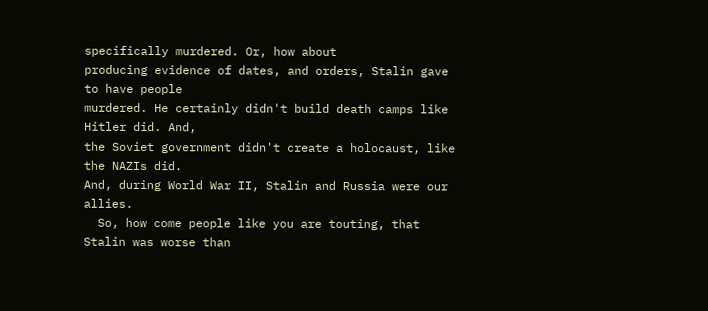specifically murdered. Or, how about
producing evidence of dates, and orders, Stalin gave to have people
murdered. He certainly didn't build death camps like Hitler did. And,
the Soviet government didn't create a holocaust, like the NAZIs did.
And, during World War II, Stalin and Russia were our allies.
  So, how come people like you are touting, that Stalin was worse than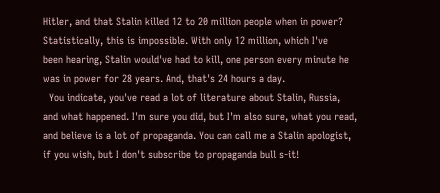Hitler, and that Stalin killed 12 to 20 million people when in power?
Statistically, this is impossible. With only 12 million, which I've
been hearing, Stalin would've had to kill, one person every minute he
was in power for 28 years. And, that's 24 hours a day.
  You indicate, you've read a lot of literature about Stalin, Russia,
and what happened. I'm sure you did, but I'm also sure, what you read,
and believe is a lot of propaganda. You can call me a Stalin apologist,
if you wish, but I don't subscribe to propaganda bull s-it!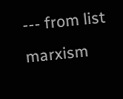--- from list marxism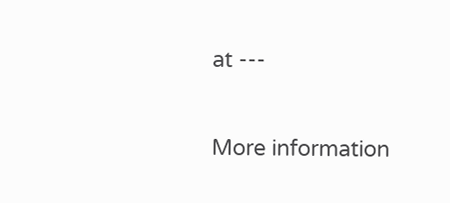at ---

More information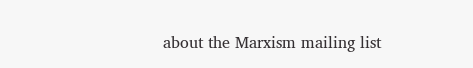about the Marxism mailing list